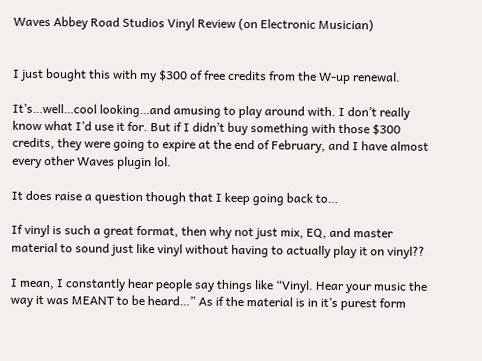Waves Abbey Road Studios Vinyl Review (on Electronic Musician)


I just bought this with my $300 of free credits from the W-up renewal.

It’s…well…cool looking…and amusing to play around with. I don’t really know what I’d use it for. But if I didn’t buy something with those $300 credits, they were going to expire at the end of February, and I have almost every other Waves plugin lol.

It does raise a question though that I keep going back to…

If vinyl is such a great format, then why not just mix, EQ, and master material to sound just like vinyl without having to actually play it on vinyl??

I mean, I constantly hear people say things like “Vinyl. Hear your music the way it was MEANT to be heard…” As if the material is in it’s purest form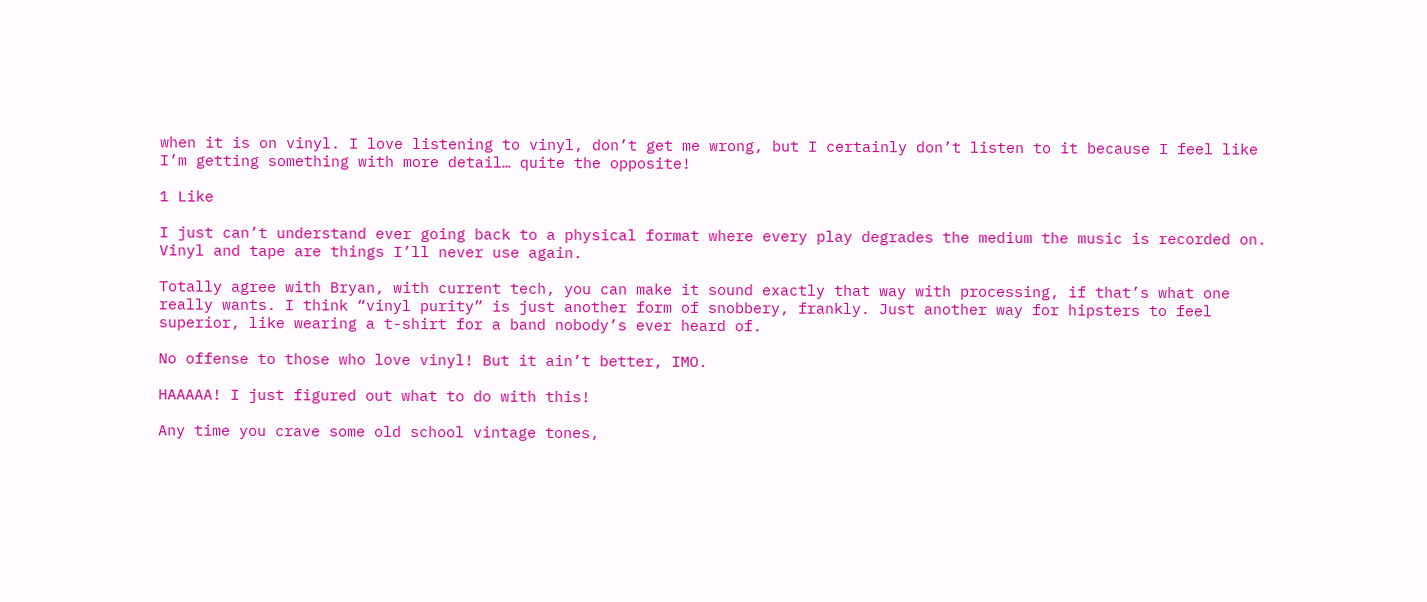when it is on vinyl. I love listening to vinyl, don’t get me wrong, but I certainly don’t listen to it because I feel like I’m getting something with more detail… quite the opposite!

1 Like

I just can’t understand ever going back to a physical format where every play degrades the medium the music is recorded on. Vinyl and tape are things I’ll never use again.

Totally agree with Bryan, with current tech, you can make it sound exactly that way with processing, if that’s what one really wants. I think “vinyl purity” is just another form of snobbery, frankly. Just another way for hipsters to feel superior, like wearing a t-shirt for a band nobody’s ever heard of.

No offense to those who love vinyl! But it ain’t better, IMO.

HAAAAA! I just figured out what to do with this!

Any time you crave some old school vintage tones,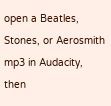open a Beatles, Stones, or Aerosmith mp3 in Audacity, then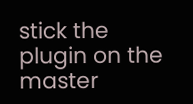stick the plugin on the master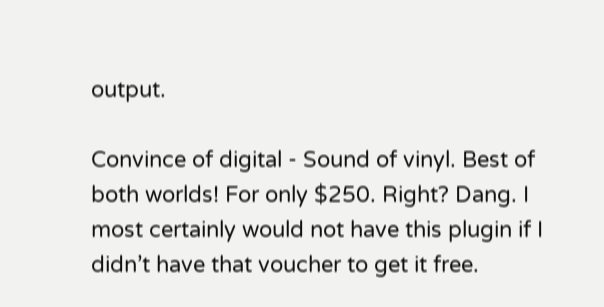output.

Convince of digital - Sound of vinyl. Best of both worlds! For only $250. Right? Dang. I most certainly would not have this plugin if I didn’t have that voucher to get it free.